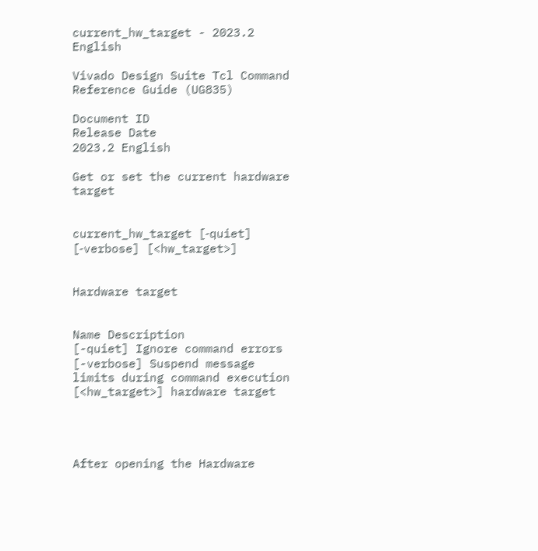current_hw_target - 2023.2 English

Vivado Design Suite Tcl Command Reference Guide (UG835)

Document ID
Release Date
2023.2 English

Get or set the current hardware target


current_hw_target [‑quiet] [‑verbose] [<hw_target>]


Hardware target


Name Description
[-quiet] Ignore command errors
[-verbose] Suspend message limits during command execution
[<hw_target>] hardware target




After opening the Hardware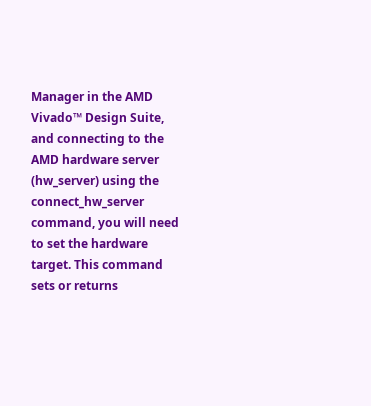Manager in the AMD Vivado™ Design Suite, and connecting to the AMD hardware server (hw_server) using the connect_hw_server command, you will need to set the hardware target. This command sets or returns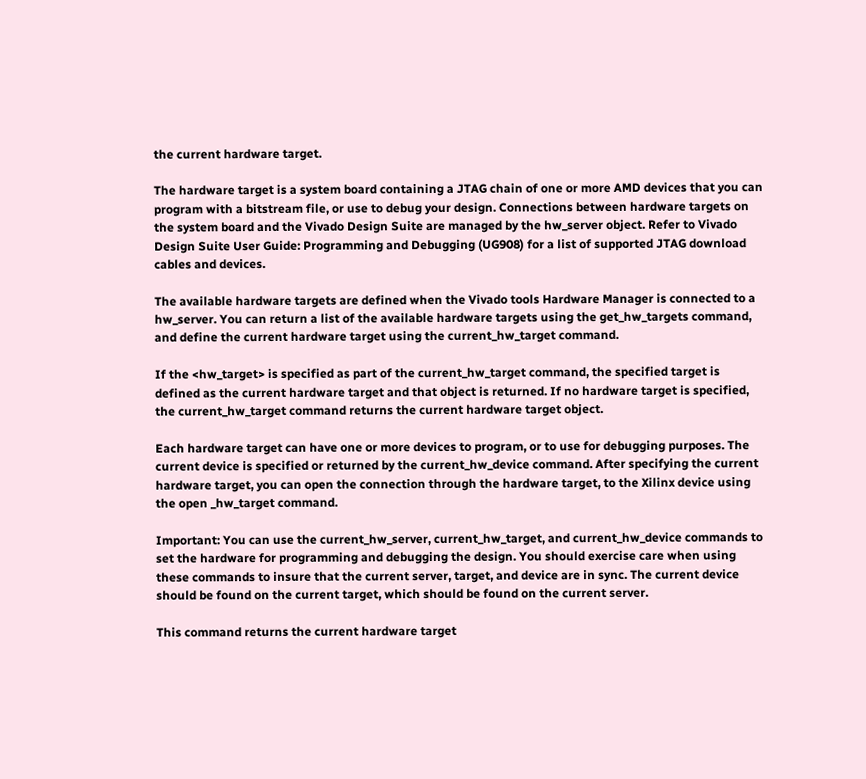the current hardware target.

The hardware target is a system board containing a JTAG chain of one or more AMD devices that you can program with a bitstream file, or use to debug your design. Connections between hardware targets on the system board and the Vivado Design Suite are managed by the hw_server object. Refer to Vivado Design Suite User Guide: Programming and Debugging (UG908) for a list of supported JTAG download cables and devices.

The available hardware targets are defined when the Vivado tools Hardware Manager is connected to a hw_server. You can return a list of the available hardware targets using the get_hw_targets command, and define the current hardware target using the current_hw_target command.

If the <hw_target> is specified as part of the current_hw_target command, the specified target is defined as the current hardware target and that object is returned. If no hardware target is specified, the current_hw_target command returns the current hardware target object.

Each hardware target can have one or more devices to program, or to use for debugging purposes. The current device is specified or returned by the current_hw_device command. After specifying the current hardware target, you can open the connection through the hardware target, to the Xilinx device using the open _hw_target command.

Important: You can use the current_hw_server, current_hw_target, and current_hw_device commands to set the hardware for programming and debugging the design. You should exercise care when using these commands to insure that the current server, target, and device are in sync. The current device should be found on the current target, which should be found on the current server.

This command returns the current hardware target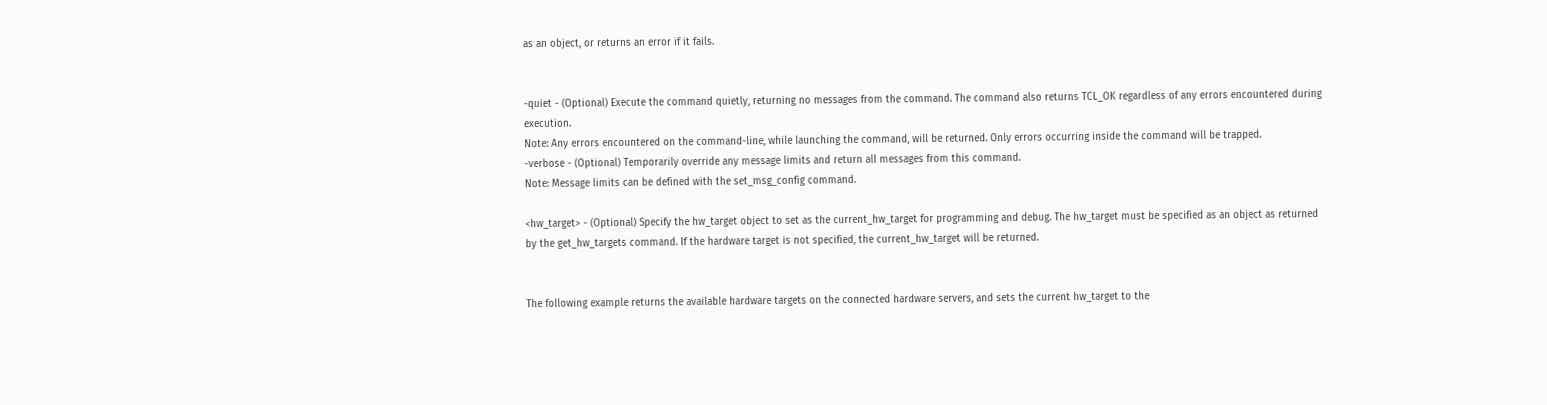as an object, or returns an error if it fails.


-quiet - (Optional) Execute the command quietly, returning no messages from the command. The command also returns TCL_OK regardless of any errors encountered during execution.
Note: Any errors encountered on the command-line, while launching the command, will be returned. Only errors occurring inside the command will be trapped.
-verbose - (Optional) Temporarily override any message limits and return all messages from this command.
Note: Message limits can be defined with the set_msg_config command.

<hw_target> - (Optional) Specify the hw_target object to set as the current_hw_target for programming and debug. The hw_target must be specified as an object as returned by the get_hw_targets command. If the hardware target is not specified, the current_hw_target will be returned.


The following example returns the available hardware targets on the connected hardware servers, and sets the current hw_target to the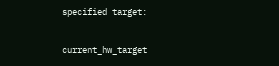specified target:

current_hw_target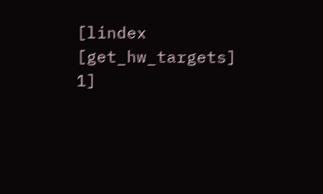[lindex [get_hw_targets] 1]